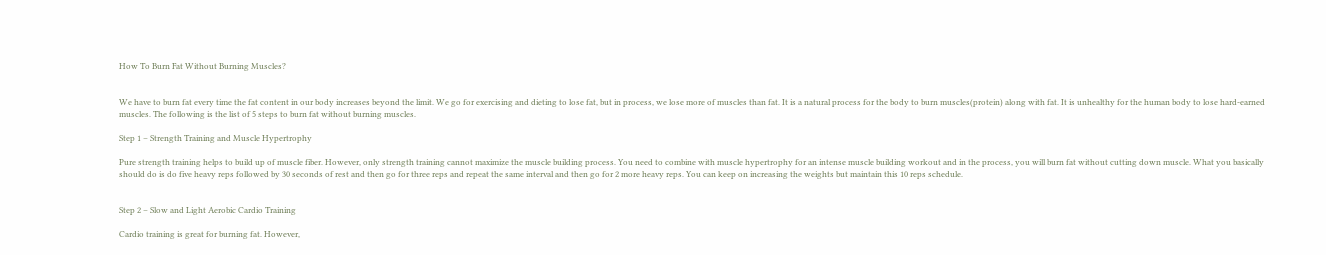How To Burn Fat Without Burning Muscles?


We have to burn fat every time the fat content in our body increases beyond the limit. We go for exercising and dieting to lose fat, but in process, we lose more of muscles than fat. It is a natural process for the body to burn muscles(protein) along with fat. It is unhealthy for the human body to lose hard-earned muscles. The following is the list of 5 steps to burn fat without burning muscles.

Step 1 – Strength Training and Muscle Hypertrophy

Pure strength training helps to build up of muscle fiber. However, only strength training cannot maximize the muscle building process. You need to combine with muscle hypertrophy for an intense muscle building workout and in the process, you will burn fat without cutting down muscle. What you basically should do is do five heavy reps followed by 30 seconds of rest and then go for three reps and repeat the same interval and then go for 2 more heavy reps. You can keep on increasing the weights but maintain this 10 reps schedule.


Step 2 – Slow and Light Aerobic Cardio Training

Cardio training is great for burning fat. However,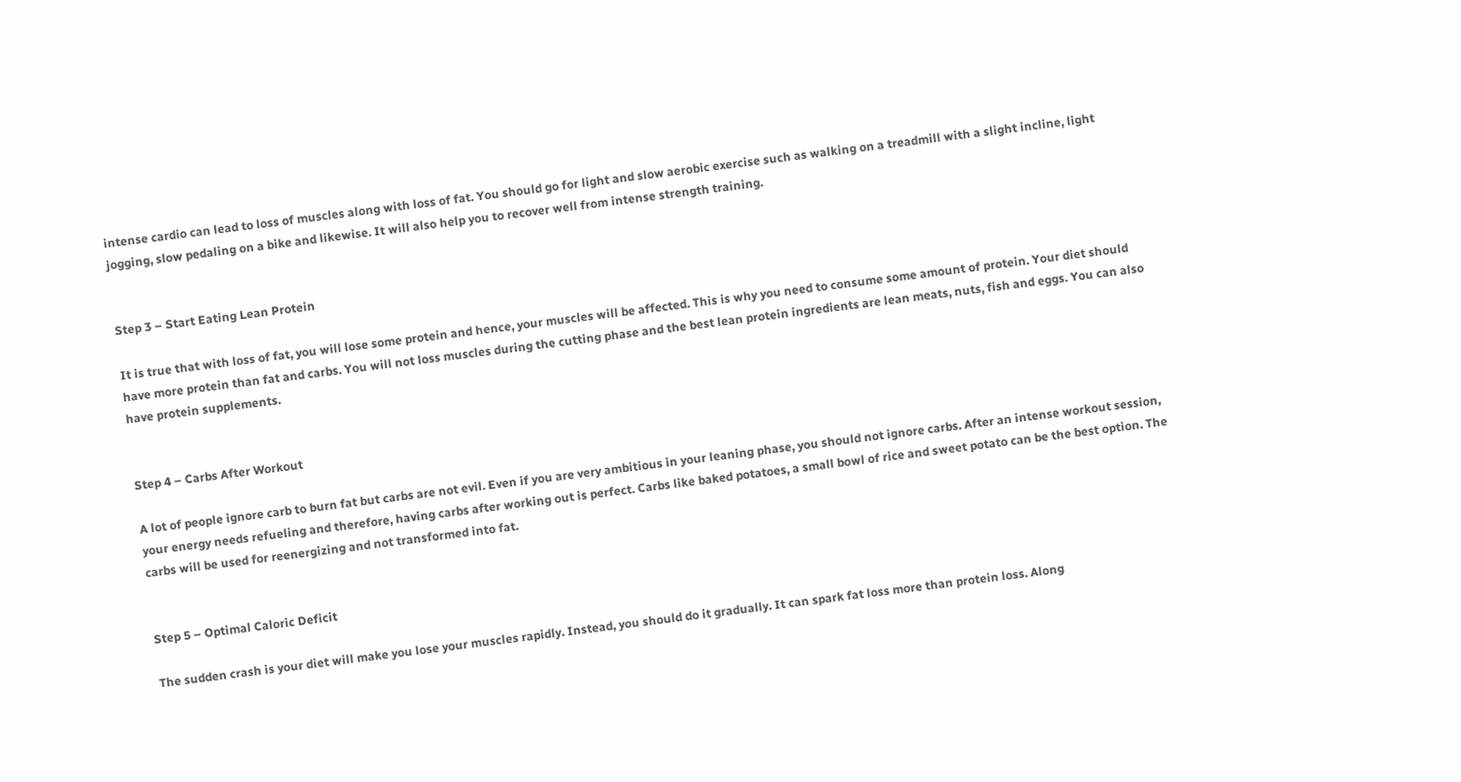intense cardio can lead to loss of muscles along with loss of fat. You should go for light and slow aerobic exercise such as walking on a treadmill with a slight incline, light jogging, slow pedaling on a bike and likewise. It will also help you to recover well from intense strength training.


Step 3 – Start Eating Lean Protein

It is true that with loss of fat, you will lose some protein and hence, your muscles will be affected. This is why you need to consume some amount of protein. Your diet should have more protein than fat and carbs. You will not loss muscles during the cutting phase and the best lean protein ingredients are lean meats, nuts, fish and eggs. You can also have protein supplements.


Step 4 – Carbs After Workout

A lot of people ignore carb to burn fat but carbs are not evil. Even if you are very ambitious in your leaning phase, you should not ignore carbs. After an intense workout session, your energy needs refueling and therefore, having carbs after working out is perfect. Carbs like baked potatoes, a small bowl of rice and sweet potato can be the best option. The carbs will be used for reenergizing and not transformed into fat.


Step 5 – Optimal Caloric Deficit

The sudden crash is your diet will make you lose your muscles rapidly. Instead, you should do it gradually. It can spark fat loss more than protein loss. Along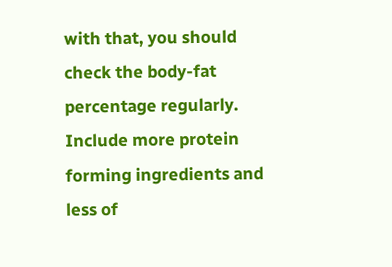with that, you should check the body-fat percentage regularly. Include more protein forming ingredients and less of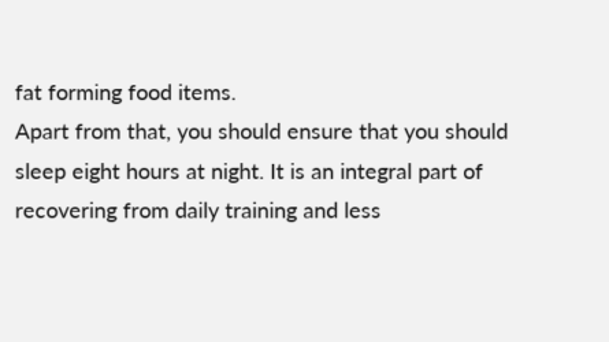fat forming food items.
Apart from that, you should ensure that you should sleep eight hours at night. It is an integral part of recovering from daily training and less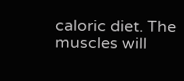caloric diet. The muscles will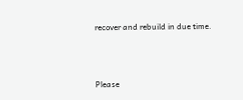recover and rebuild in due time.



Please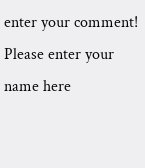enter your comment!
Please enter your name here